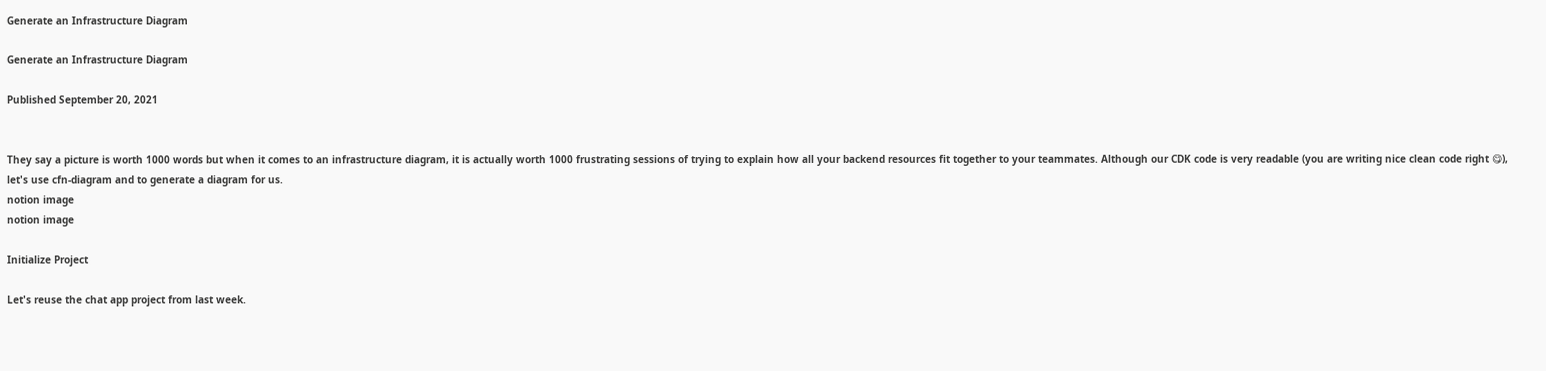Generate an Infrastructure Diagram

Generate an Infrastructure Diagram

Published September 20, 2021


They say a picture is worth 1000 words but when it comes to an infrastructure diagram, it is actually worth 1000 frustrating sessions of trying to explain how all your backend resources fit together to your teammates. Although our CDK code is very readable (you are writing nice clean code right 😋), let's use cfn-diagram and to generate a diagram for us.
notion image
notion image

Initialize Project

Let's reuse the chat app project from last week.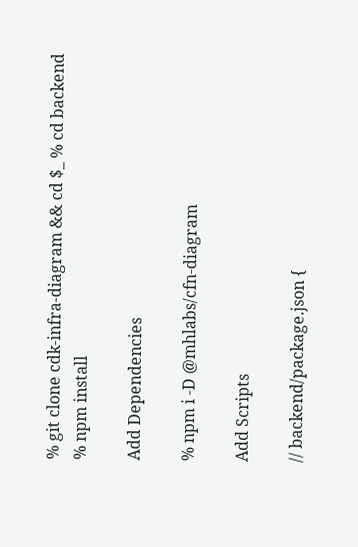% git clone cdk-infra-diagram && cd $_ % cd backend % npm install

Add Dependencies

% npm i -D @mhlabs/cfn-diagram

Add Scripts

// backend/package.json {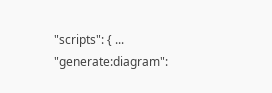"scripts": { ... "generate:diagram":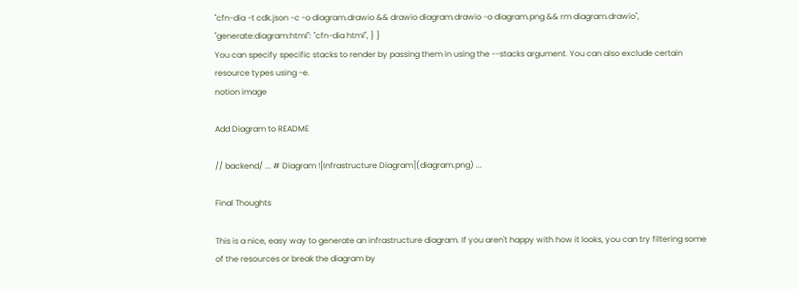"cfn-dia -t cdk.json -c -o diagram.drawio && drawio diagram.drawio -o diagram.png && rm diagram.drawio", "generate:diagram:html": "cfn-dia html", } }
You can specify specific stacks to render by passing them in using the --stacks argument. You can also exclude certain resource types using -e.
notion image

Add Diagram to README

// backend/ ... # Diagram ![Infrastructure Diagram](diagram.png) ...

Final Thoughts

This is a nice, easy way to generate an infrastructure diagram. If you aren't happy with how it looks, you can try filtering some of the resources or break the diagram by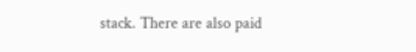stack. There are also paid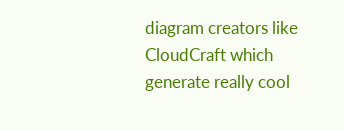diagram creators like CloudCraft which generate really cool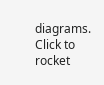diagrams.
Click to rocket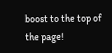boost to the top of the page!